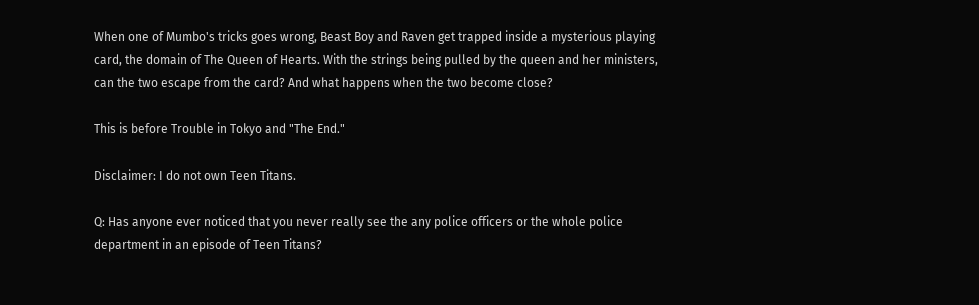When one of Mumbo's tricks goes wrong, Beast Boy and Raven get trapped inside a mysterious playing card, the domain of The Queen of Hearts. With the strings being pulled by the queen and her ministers, can the two escape from the card? And what happens when the two become close?

This is before Trouble in Tokyo and "The End."

Disclaimer: I do not own Teen Titans.

Q: Has anyone ever noticed that you never really see the any police officers or the whole police department in an episode of Teen Titans?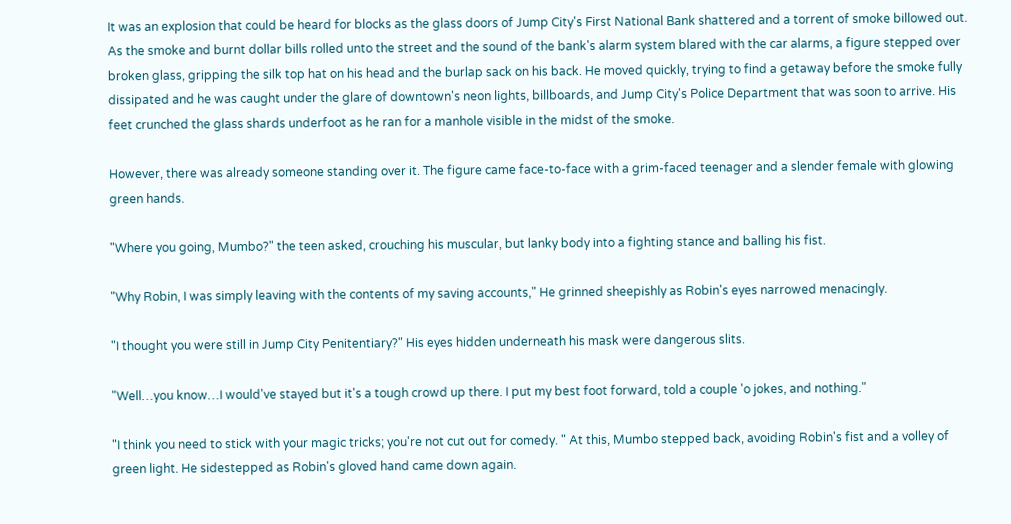It was an explosion that could be heard for blocks as the glass doors of Jump City's First National Bank shattered and a torrent of smoke billowed out. As the smoke and burnt dollar bills rolled unto the street and the sound of the bank's alarm system blared with the car alarms, a figure stepped over broken glass, gripping the silk top hat on his head and the burlap sack on his back. He moved quickly, trying to find a getaway before the smoke fully dissipated and he was caught under the glare of downtown's neon lights, billboards, and Jump City's Police Department that was soon to arrive. His feet crunched the glass shards underfoot as he ran for a manhole visible in the midst of the smoke.

However, there was already someone standing over it. The figure came face-to-face with a grim-faced teenager and a slender female with glowing green hands.

"Where you going, Mumbo?" the teen asked, crouching his muscular, but lanky body into a fighting stance and balling his fist.

"Why Robin, I was simply leaving with the contents of my saving accounts," He grinned sheepishly as Robin's eyes narrowed menacingly.

"I thought you were still in Jump City Penitentiary?" His eyes hidden underneath his mask were dangerous slits.

"Well…you know…I would've stayed but it's a tough crowd up there. I put my best foot forward, told a couple 'o jokes, and nothing."

"I think you need to stick with your magic tricks; you're not cut out for comedy. " At this, Mumbo stepped back, avoiding Robin's fist and a volley of green light. He sidestepped as Robin's gloved hand came down again.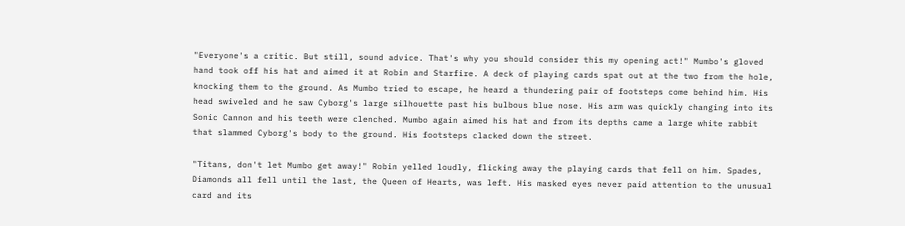"Everyone's a critic. But still, sound advice. That's why you should consider this my opening act!" Mumbo's gloved hand took off his hat and aimed it at Robin and Starfire. A deck of playing cards spat out at the two from the hole, knocking them to the ground. As Mumbo tried to escape, he heard a thundering pair of footsteps come behind him. His head swiveled and he saw Cyborg's large silhouette past his bulbous blue nose. His arm was quickly changing into its Sonic Cannon and his teeth were clenched. Mumbo again aimed his hat and from its depths came a large white rabbit that slammed Cyborg's body to the ground. His footsteps clacked down the street.

"Titans, don't let Mumbo get away!" Robin yelled loudly, flicking away the playing cards that fell on him. Spades, Diamonds all fell until the last, the Queen of Hearts, was left. His masked eyes never paid attention to the unusual card and its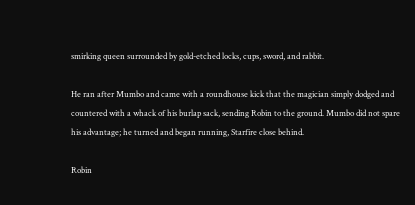smirking queen surrounded by gold-etched locks, cups, sword, and rabbit.

He ran after Mumbo and came with a roundhouse kick that the magician simply dodged and countered with a whack of his burlap sack, sending Robin to the ground. Mumbo did not spare his advantage; he turned and began running, Starfire close behind.

Robin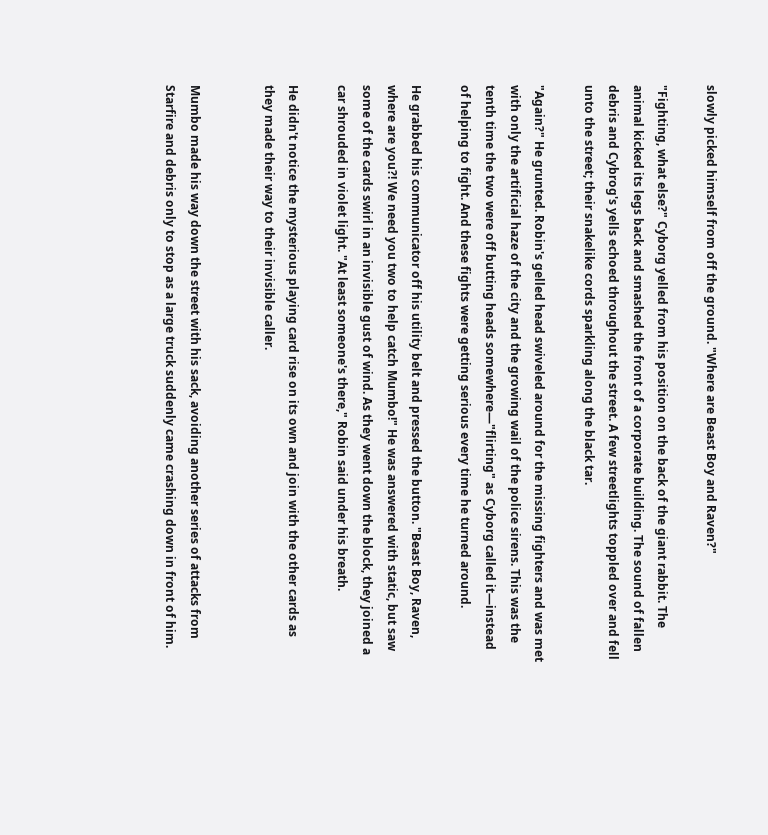slowly picked himself from off the ground. "Where are Beast Boy and Raven?"

"Fighting, what else?" Cyborg yelled from his position on the back of the giant rabbit. The animal kicked its legs back and smashed the front of a corporate building. The sound of fallen debris and Cybrog's yells echoed throughout the street. A few streetlights toppled over and fell unto the street; their snakelike cords sparkling along the black tar.

"Again?" He grunted. Robin's gelled head swiveled around for the missing fighters and was met with only the artificial haze of the city and the growing wail of the police sirens. This was the tenth time the two were off butting heads somewhere—"flirting" as Cyborg called it—instead of helping to fight. And these fights were getting serious every time he turned around.

He grabbed his communicator off his utility belt and pressed the button. "Beast Boy, Raven, where are you?! We need you two to help catch Mumbo!" He was answered with static, but saw some of the cards swirl in an invisible gust of wind. As they went down the block, they joined a car shrouded in violet light. "At least someone's there," Robin said under his breath.

He didn't notice the mysterious playing card rise on its own and join with the other cards as they made their way to their invisible caller.


Mumbo made his way down the street with his sack, avoiding another series of attacks from Starfire and debris only to stop as a large truck suddenly came crashing down in front of him.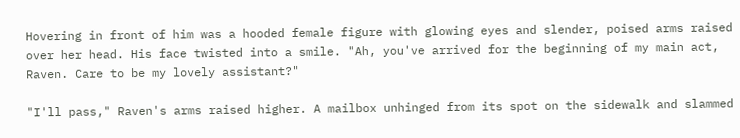Hovering in front of him was a hooded female figure with glowing eyes and slender, poised arms raised over her head. His face twisted into a smile. "Ah, you've arrived for the beginning of my main act, Raven. Care to be my lovely assistant?"

"I'll pass," Raven's arms raised higher. A mailbox unhinged from its spot on the sidewalk and slammed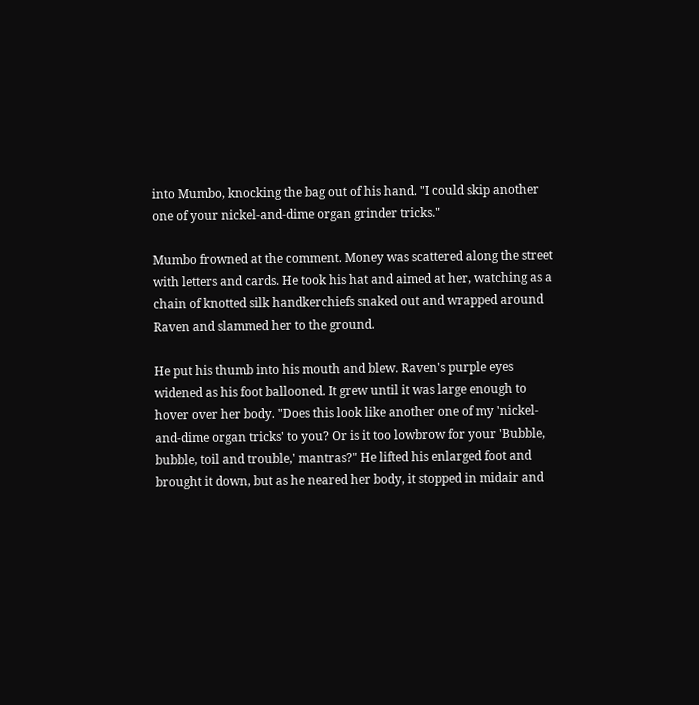into Mumbo, knocking the bag out of his hand. "I could skip another one of your nickel-and-dime organ grinder tricks."

Mumbo frowned at the comment. Money was scattered along the street with letters and cards. He took his hat and aimed at her, watching as a chain of knotted silk handkerchiefs snaked out and wrapped around Raven and slammed her to the ground.

He put his thumb into his mouth and blew. Raven's purple eyes widened as his foot ballooned. It grew until it was large enough to hover over her body. "Does this look like another one of my 'nickel-and-dime organ tricks' to you? Or is it too lowbrow for your 'Bubble, bubble, toil and trouble,' mantras?" He lifted his enlarged foot and brought it down, but as he neared her body, it stopped in midair and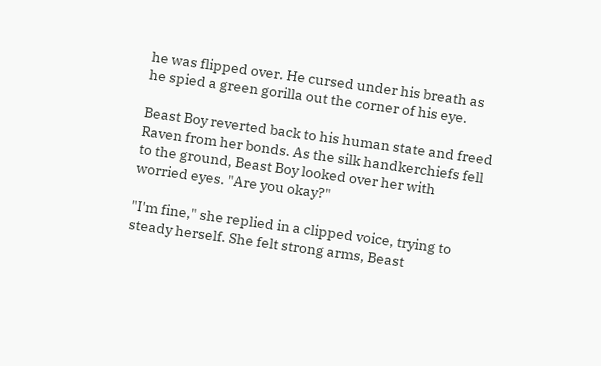he was flipped over. He cursed under his breath as he spied a green gorilla out the corner of his eye.

Beast Boy reverted back to his human state and freed Raven from her bonds. As the silk handkerchiefs fell to the ground, Beast Boy looked over her with worried eyes. "Are you okay?"

"I'm fine," she replied in a clipped voice, trying to steady herself. She felt strong arms, Beast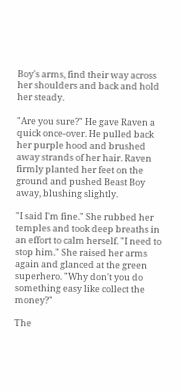Boy's arms, find their way across her shoulders and back and hold her steady.

"Are you sure?" He gave Raven a quick once-over. He pulled back her purple hood and brushed away strands of her hair. Raven firmly planted her feet on the ground and pushed Beast Boy away, blushing slightly.

"I said I'm fine." She rubbed her temples and took deep breaths in an effort to calm herself. "I need to stop him." She raised her arms again and glanced at the green superhero. "Why don't you do something easy like collect the money?"

The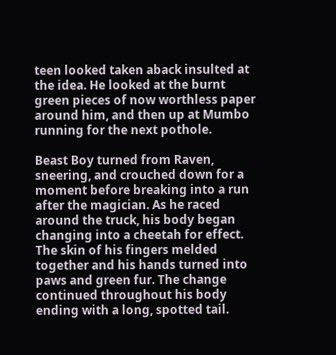teen looked taken aback insulted at the idea. He looked at the burnt green pieces of now worthless paper around him, and then up at Mumbo running for the next pothole.

Beast Boy turned from Raven, sneering, and crouched down for a moment before breaking into a run after the magician. As he raced around the truck, his body began changing into a cheetah for effect. The skin of his fingers melded together and his hands turned into paws and green fur. The change continued throughout his body ending with a long, spotted tail.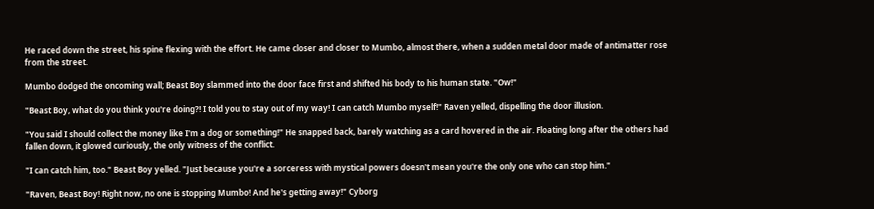He raced down the street, his spine flexing with the effort. He came closer and closer to Mumbo, almost there, when a sudden metal door made of antimatter rose from the street.

Mumbo dodged the oncoming wall; Beast Boy slammed into the door face first and shifted his body to his human state. "Ow!"

"Beast Boy, what do you think you're doing?! I told you to stay out of my way! I can catch Mumbo myself!" Raven yelled, dispelling the door illusion.

"You said I should collect the money like I'm a dog or something!" He snapped back, barely watching as a card hovered in the air. Floating long after the others had fallen down, it glowed curiously, the only witness of the conflict.

"I can catch him, too." Beast Boy yelled. "Just because you're a sorceress with mystical powers doesn't mean you're the only one who can stop him."

"Raven, Beast Boy! Right now, no one is stopping Mumbo! And he's getting away!" Cyborg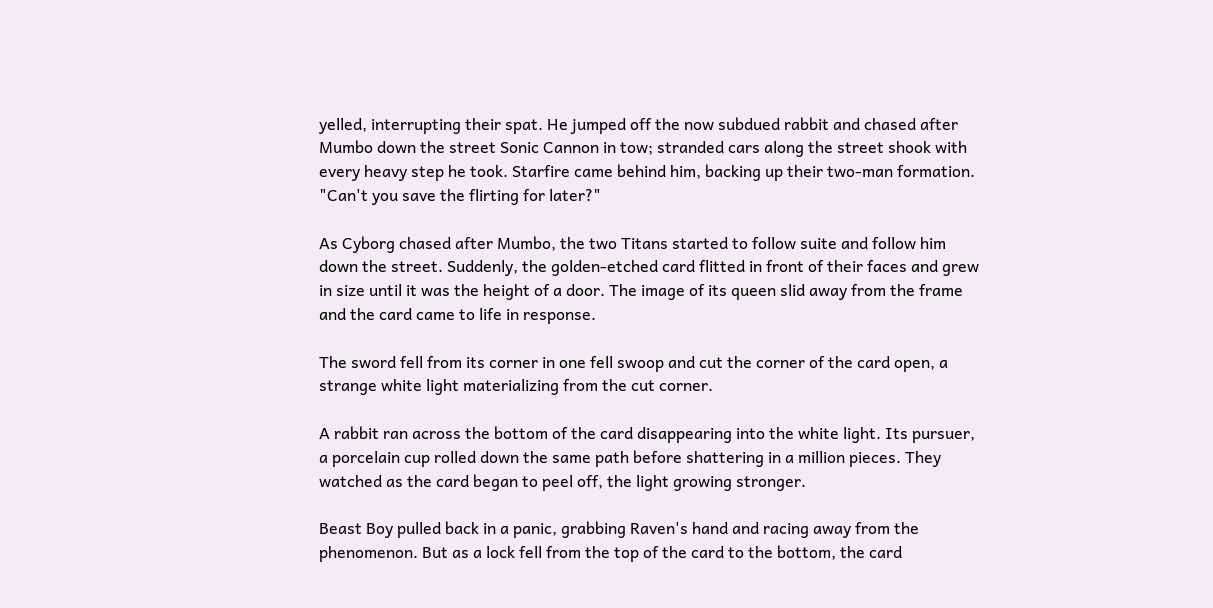yelled, interrupting their spat. He jumped off the now subdued rabbit and chased after Mumbo down the street Sonic Cannon in tow; stranded cars along the street shook with every heavy step he took. Starfire came behind him, backing up their two-man formation. "Can't you save the flirting for later?"

As Cyborg chased after Mumbo, the two Titans started to follow suite and follow him down the street. Suddenly, the golden-etched card flitted in front of their faces and grew in size until it was the height of a door. The image of its queen slid away from the frame and the card came to life in response.

The sword fell from its corner in one fell swoop and cut the corner of the card open, a strange white light materializing from the cut corner.

A rabbit ran across the bottom of the card disappearing into the white light. Its pursuer, a porcelain cup rolled down the same path before shattering in a million pieces. They watched as the card began to peel off, the light growing stronger.

Beast Boy pulled back in a panic, grabbing Raven's hand and racing away from the phenomenon. But as a lock fell from the top of the card to the bottom, the card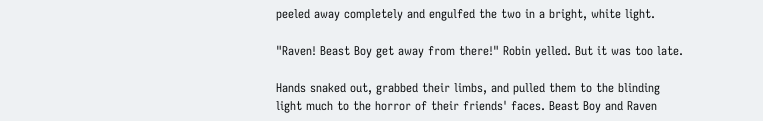peeled away completely and engulfed the two in a bright, white light.

"Raven! Beast Boy get away from there!" Robin yelled. But it was too late.

Hands snaked out, grabbed their limbs, and pulled them to the blinding light much to the horror of their friends' faces. Beast Boy and Raven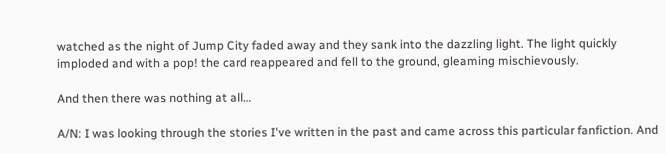watched as the night of Jump City faded away and they sank into the dazzling light. The light quickly imploded and with a pop! the card reappeared and fell to the ground, gleaming mischievously.

And then there was nothing at all…

A/N: I was looking through the stories I've written in the past and came across this particular fanfiction. And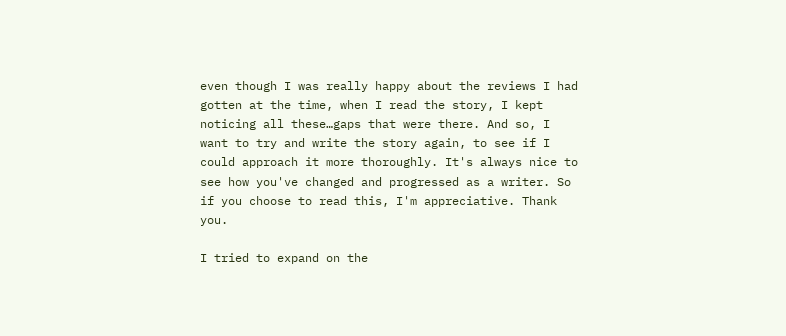even though I was really happy about the reviews I had gotten at the time, when I read the story, I kept noticing all these…gaps that were there. And so, I want to try and write the story again, to see if I could approach it more thoroughly. It's always nice to see how you've changed and progressed as a writer. So if you choose to read this, I'm appreciative. Thank you.

I tried to expand on the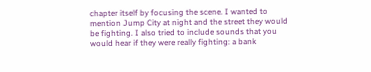chapter itself by focusing the scene. I wanted to mention Jump City at night and the street they would be fighting. I also tried to include sounds that you would hear if they were really fighting: a bank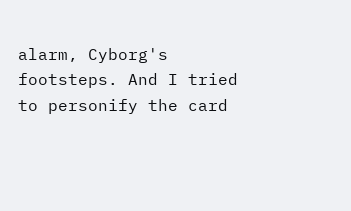alarm, Cyborg's footsteps. And I tried to personify the card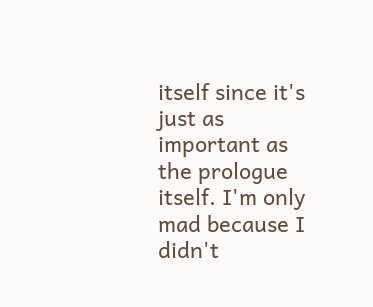itself since it's just as important as the prologue itself. I'm only mad because I didn't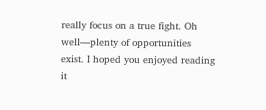really focus on a true fight. Oh well—plenty of opportunities exist. I hoped you enjoyed reading it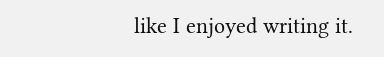like I enjoyed writing it.